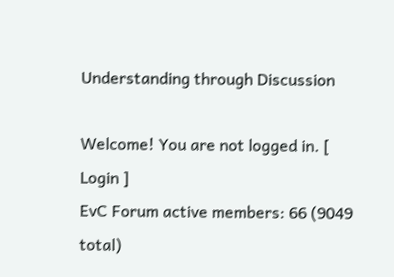Understanding through Discussion

Welcome! You are not logged in. [ Login ]
EvC Forum active members: 66 (9049 total)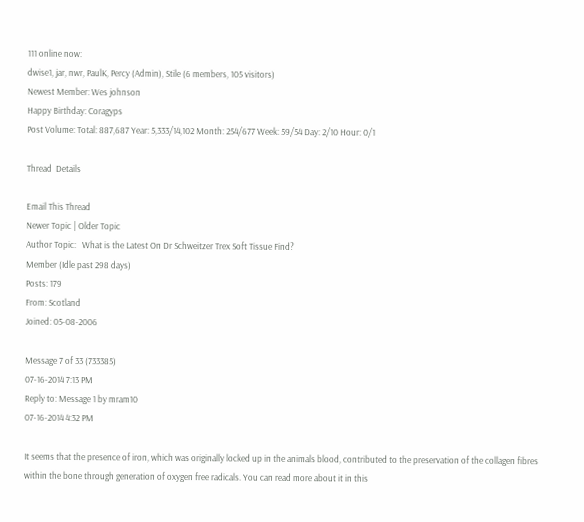111 online now:
dwise1, jar, nwr, PaulK, Percy (Admin), Stile (6 members, 105 visitors)
Newest Member: Wes johnson
Happy Birthday: Coragyps
Post Volume: Total: 887,687 Year: 5,333/14,102 Month: 254/677 Week: 59/54 Day: 2/10 Hour: 0/1

Thread  Details

Email This Thread
Newer Topic | Older Topic
Author Topic:   What is the Latest On Dr Schweitzer Trex Soft Tissue Find?
Member (Idle past 298 days)
Posts: 179
From: Scotland
Joined: 05-08-2006

Message 7 of 33 (733385)
07-16-2014 7:13 PM
Reply to: Message 1 by mram10
07-16-2014 4:32 PM

It seems that the presence of iron, which was originally locked up in the animals blood, contributed to the preservation of the collagen fibres within the bone through generation of oxygen free radicals. You can read more about it in this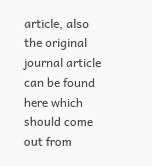article, also the original journal article can be found here which should come out from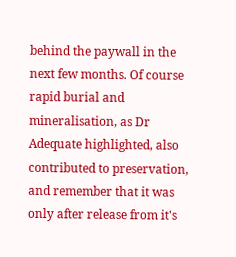behind the paywall in the next few months. Of course rapid burial and mineralisation, as Dr Adequate highlighted, also contributed to preservation, and remember that it was only after release from it's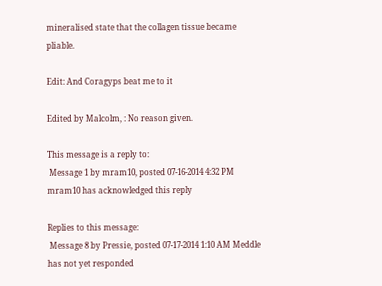mineralised state that the collagen tissue became pliable.

Edit: And Coragyps beat me to it

Edited by Malcolm, : No reason given.

This message is a reply to:
 Message 1 by mram10, posted 07-16-2014 4:32 PM mram10 has acknowledged this reply

Replies to this message:
 Message 8 by Pressie, posted 07-17-2014 1:10 AM Meddle has not yet responded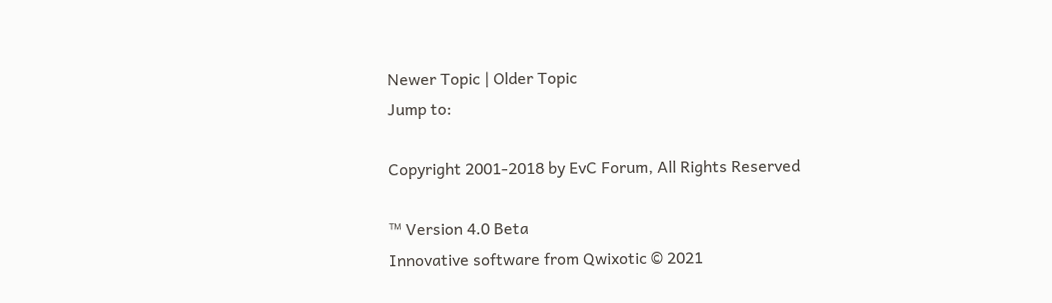Newer Topic | Older Topic
Jump to:

Copyright 2001-2018 by EvC Forum, All Rights Reserved

™ Version 4.0 Beta
Innovative software from Qwixotic © 2021